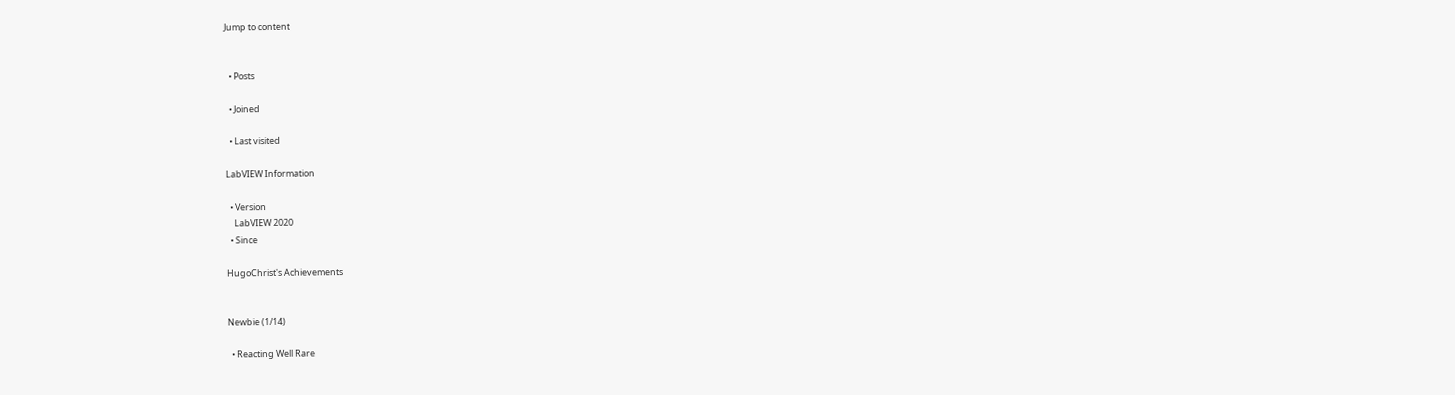Jump to content


  • Posts

  • Joined

  • Last visited

LabVIEW Information

  • Version
    LabVIEW 2020
  • Since

HugoChrist's Achievements


Newbie (1/14)

  • Reacting Well Rare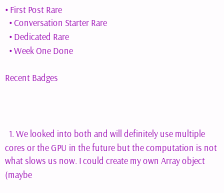• First Post Rare
  • Conversation Starter Rare
  • Dedicated Rare
  • Week One Done

Recent Badges



  1. We looked into both and will definitely use multiple cores or the GPU in the future but the computation is not what slows us now. I could create my own Array object (maybe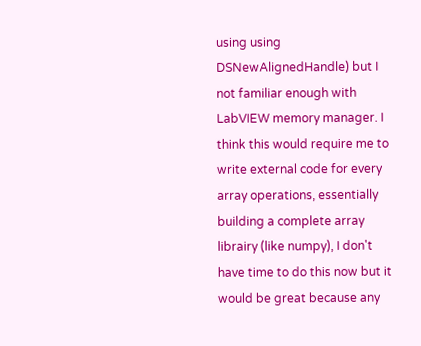using using DSNewAlignedHandle) but I not familiar enough with LabVIEW memory manager. I think this would require me to write external code for every array operations, essentially building a complete array librairy (like numpy), I don't have time to do this now but it would be great because any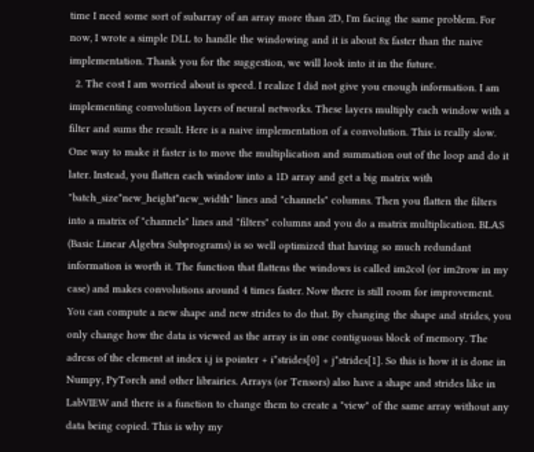time I need some sort of subarray of an array more than 2D, I'm facing the same problem. For now, I wrote a simple DLL to handle the windowing and it is about 8x faster than the naive implementation. Thank you for the suggestion, we will look into it in the future.
  2. The cost I am worried about is speed. I realize I did not give you enough information. I am implementing convolution layers of neural networks. These layers multiply each window with a filter and sums the result. Here is a naive implementation of a convolution. This is really slow. One way to make it faster is to move the multiplication and summation out of the loop and do it later. Instead, you flatten each window into a 1D array and get a big matrix with "batch_size*new_height*new_width" lines and "channels" columns. Then you flatten the filters into a matrix of "channels" lines and "filters" columns and you do a matrix multiplication. BLAS (Basic Linear Algebra Subprograms) is so well optimized that having so much redundant information is worth it. The function that flattens the windows is called im2col (or im2row in my case) and makes convolutions around 4 times faster. Now there is still room for improvement. You can compute a new shape and new strides to do that. By changing the shape and strides, you only change how the data is viewed as the array is in one contiguous block of memory. The adress of the element at index i,j is pointer + i*strides[0] + j*strides[1]. So this is how it is done in Numpy, PyTorch and other librairies. Arrays (or Tensors) also have a shape and strides like in LabVIEW and there is a function to change them to create a "view" of the same array without any data being copied. This is why my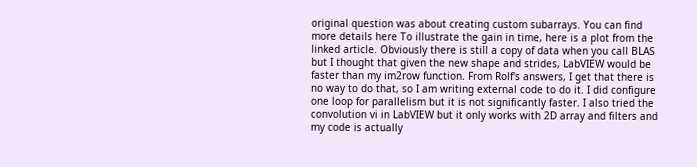original question was about creating custom subarrays. You can find more details here To illustrate the gain in time, here is a plot from the linked article. Obviously there is still a copy of data when you call BLAS but I thought that given the new shape and strides, LabVIEW would be faster than my im2row function. From Rolf's answers, I get that there is no way to do that, so I am writing external code to do it. I did configure one loop for parallelism but it is not significantly faster. I also tried the convolution vi in LabVIEW but it only works with 2D array and filters and my code is actually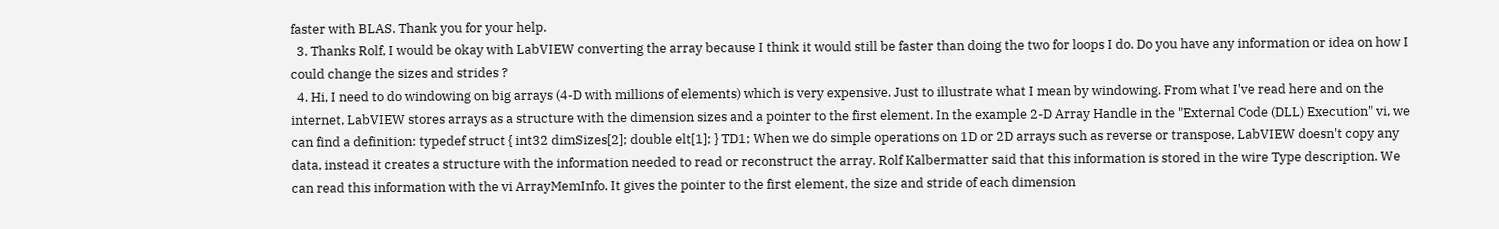faster with BLAS. Thank you for your help.
  3. Thanks Rolf, I would be okay with LabVIEW converting the array because I think it would still be faster than doing the two for loops I do. Do you have any information or idea on how I could change the sizes and strides ?
  4. Hi, I need to do windowing on big arrays (4-D with millions of elements) which is very expensive. Just to illustrate what I mean by windowing. From what I've read here and on the internet, LabVIEW stores arrays as a structure with the dimension sizes and a pointer to the first element. In the example 2-D Array Handle in the "External Code (DLL) Execution" vi, we can find a definition: typedef struct { int32 dimSizes[2]; double elt[1]; } TD1; When we do simple operations on 1D or 2D arrays such as reverse or transpose, LabVIEW doesn't copy any data, instead it creates a structure with the information needed to read or reconstruct the array. Rolf Kalbermatter said that this information is stored in the wire Type description. We can read this information with the vi ArrayMemInfo. It gives the pointer to the first element, the size and stride of each dimension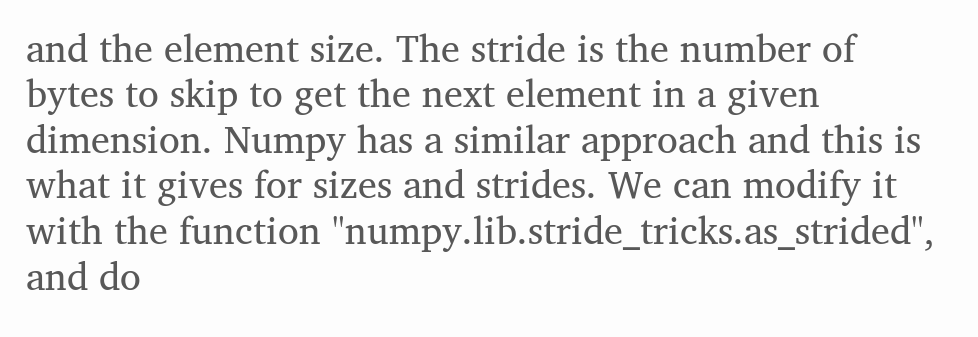and the element size. The stride is the number of bytes to skip to get the next element in a given dimension. Numpy has a similar approach and this is what it gives for sizes and strides. We can modify it with the function "numpy.lib.stride_tricks.as_strided", and do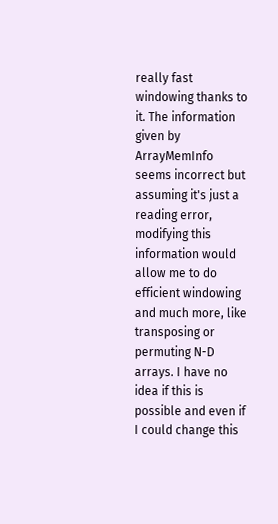really fast windowing thanks to it. The information given by ArrayMemInfo seems incorrect but assuming it's just a reading error, modifying this information would allow me to do efficient windowing and much more, like transposing or permuting N-D arrays. I have no idea if this is possible and even if I could change this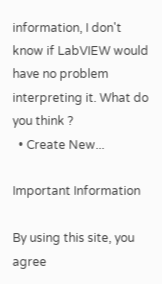information, I don't know if LabVIEW would have no problem interpreting it. What do you think ?
  • Create New...

Important Information

By using this site, you agree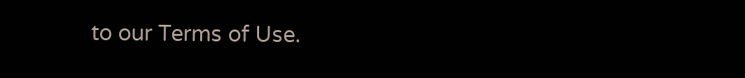to our Terms of Use.